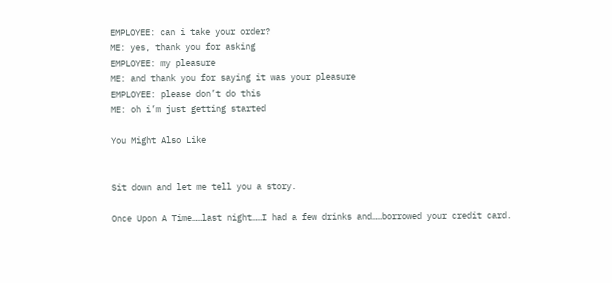EMPLOYEE: can i take your order?
ME: yes, thank you for asking
EMPLOYEE: my pleasure
ME: and thank you for saying it was your pleasure
EMPLOYEE: please don’t do this
ME: oh i’m just getting started

You Might Also Like


Sit down and let me tell you a story.

Once Upon A Time……last night……I had a few drinks and……borrowed your credit card.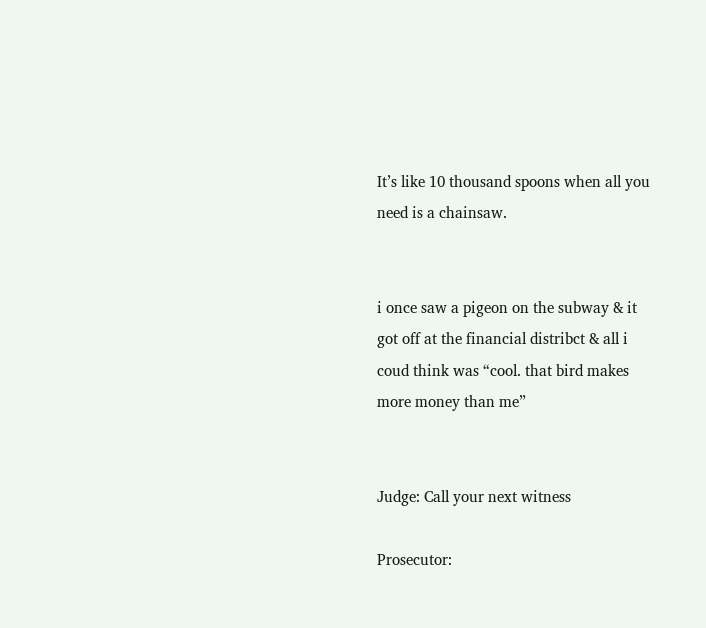It’s like 10 thousand spoons when all you need is a chainsaw.


i once saw a pigeon on the subway & it got off at the financial distribct & all i coud think was “cool. that bird makes more money than me”


Judge: Call your next witness

Prosecutor: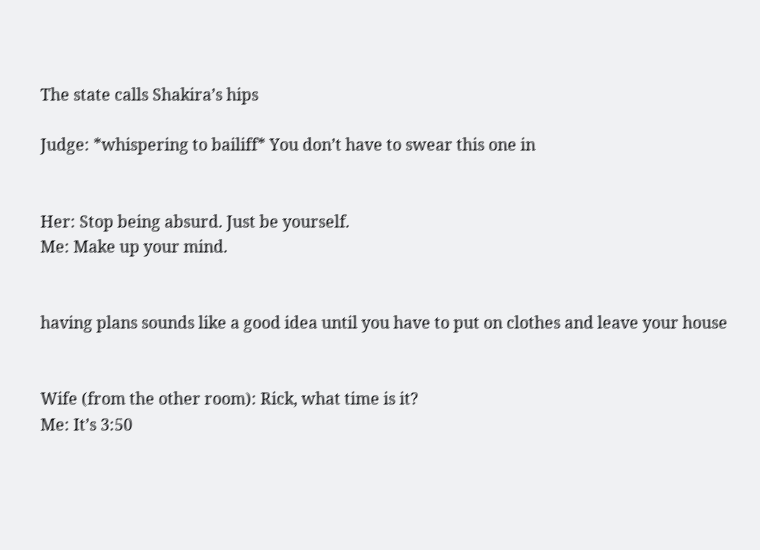The state calls Shakira’s hips

Judge: *whispering to bailiff* You don’t have to swear this one in


Her: Stop being absurd. Just be yourself.
Me: Make up your mind.


having plans sounds like a good idea until you have to put on clothes and leave your house


Wife (from the other room): Rick, what time is it?
Me: It’s 3:50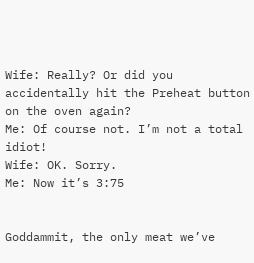Wife: Really? Or did you accidentally hit the Preheat button on the oven again?
Me: Of course not. I’m not a total idiot!
Wife: OK. Sorry.
Me: Now it’s 3:75


Goddammit, the only meat we’ve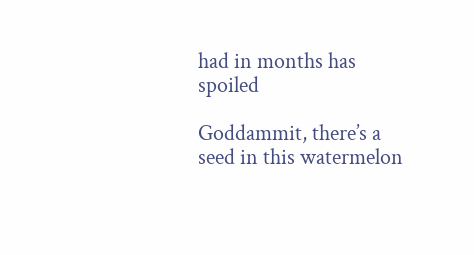had in months has spoiled

Goddammit, there’s a seed in this watermelon